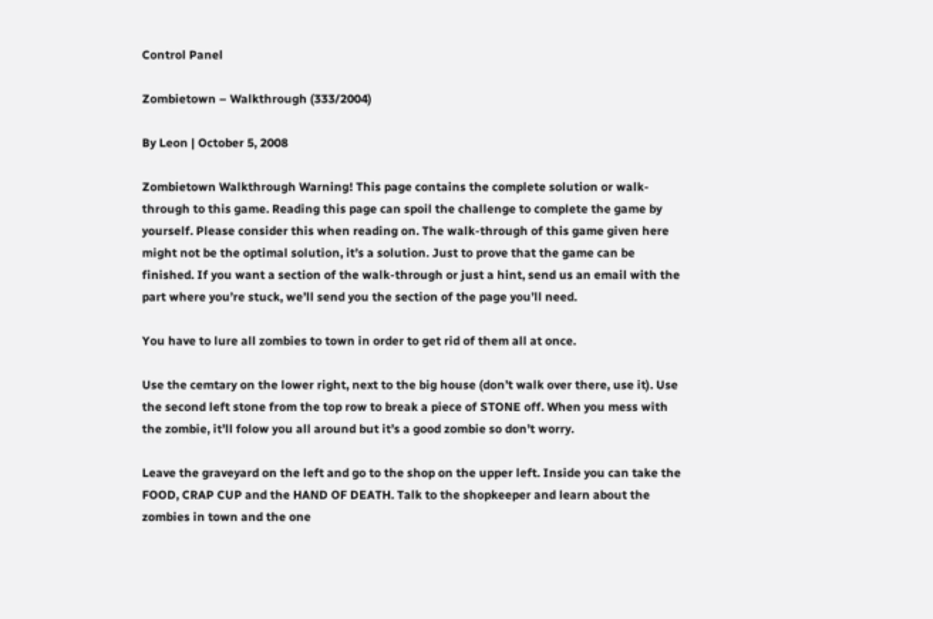Control Panel

Zombietown – Walkthrough (333/2004)

By Leon | October 5, 2008

Zombietown Walkthrough Warning! This page contains the complete solution or walk-through to this game. Reading this page can spoil the challenge to complete the game by yourself. Please consider this when reading on. The walk-through of this game given here might not be the optimal solution, it’s a solution. Just to prove that the game can be finished. If you want a section of the walk-through or just a hint, send us an email with the part where you’re stuck, we’ll send you the section of the page you’ll need.

You have to lure all zombies to town in order to get rid of them all at once.

Use the cemtary on the lower right, next to the big house (don’t walk over there, use it). Use the second left stone from the top row to break a piece of STONE off. When you mess with the zombie, it’ll folow you all around but it’s a good zombie so don’t worry.

Leave the graveyard on the left and go to the shop on the upper left. Inside you can take the FOOD, CRAP CUP and the HAND OF DEATH. Talk to the shopkeeper and learn about the zombies in town and the one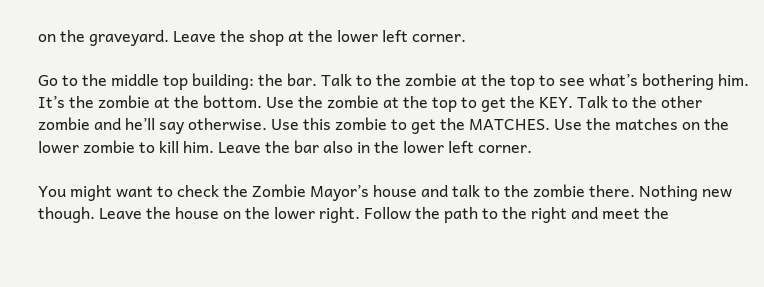on the graveyard. Leave the shop at the lower left corner.

Go to the middle top building: the bar. Talk to the zombie at the top to see what’s bothering him. It’s the zombie at the bottom. Use the zombie at the top to get the KEY. Talk to the other zombie and he’ll say otherwise. Use this zombie to get the MATCHES. Use the matches on the lower zombie to kill him. Leave the bar also in the lower left corner.

You might want to check the Zombie Mayor’s house and talk to the zombie there. Nothing new though. Leave the house on the lower right. Follow the path to the right and meet the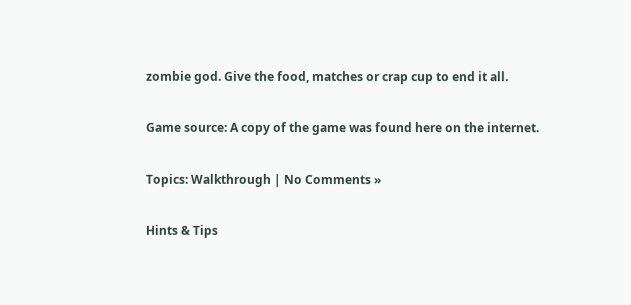zombie god. Give the food, matches or crap cup to end it all.

Game source: A copy of the game was found here on the internet.

Topics: Walkthrough | No Comments »

Hints & Tips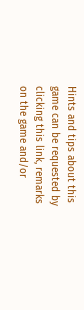Hints and tips about this game can be requested by clicking this link, remarks on the game and/or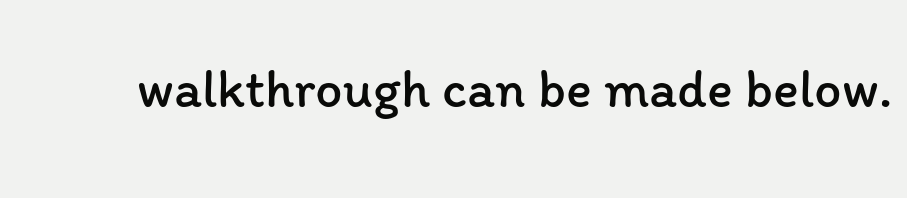walkthrough can be made below.